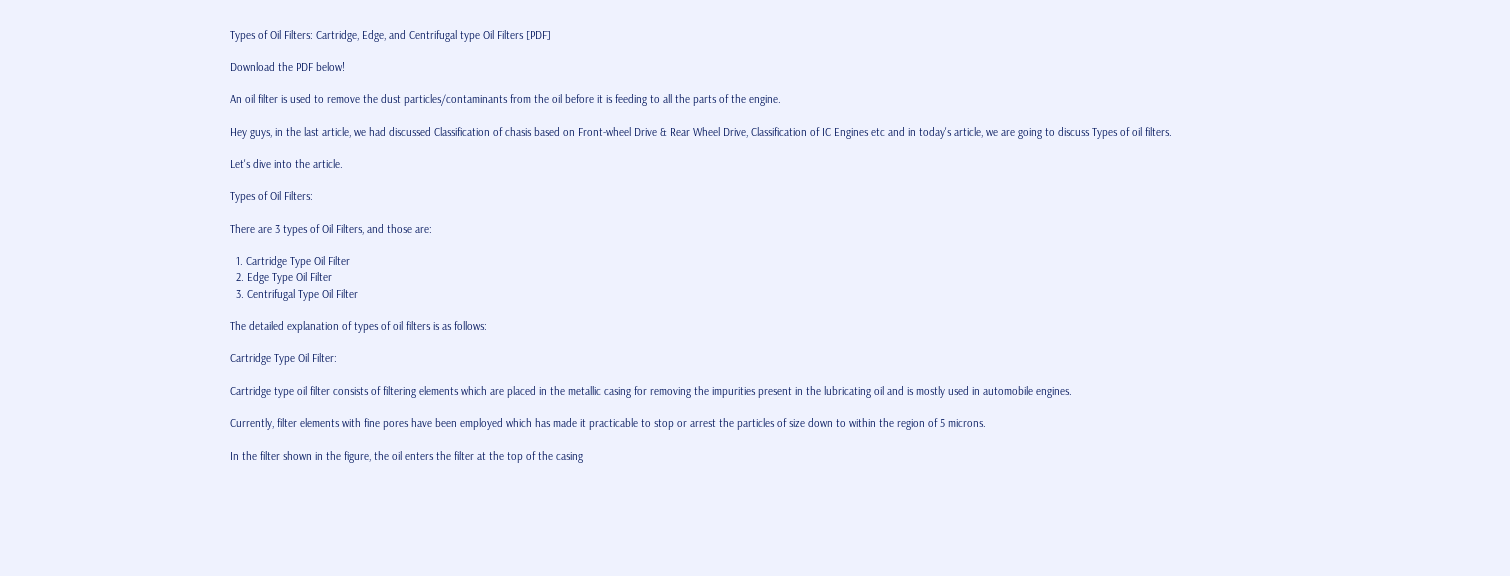Types of Oil Filters: Cartridge, Edge, and Centrifugal type Oil Filters [PDF]

Download the PDF below!

An oil filter is used to remove the dust particles/contaminants from the oil before it is feeding to all the parts of the engine.

Hey guys, in the last article, we had discussed Classification of chasis based on Front-wheel Drive & Rear Wheel Drive, Classification of IC Engines etc and in today's article, we are going to discuss Types of oil filters.

Let's dive into the article.

Types of Oil Filters:

There are 3 types of Oil Filters, and those are:

  1. Cartridge Type Oil Filter
  2. Edge Type Oil Filter
  3. Centrifugal Type Oil Filter

The detailed explanation of types of oil filters is as follows:

Cartridge Type Oil Filter:

Cartridge type oil filter consists of filtering elements which are placed in the metallic casing for removing the impurities present in the lubricating oil and is mostly used in automobile engines.

Currently, filter elements with fine pores have been employed which has made it practicable to stop or arrest the particles of size down to within the region of 5 microns.

In the filter shown in the figure, the oil enters the filter at the top of the casing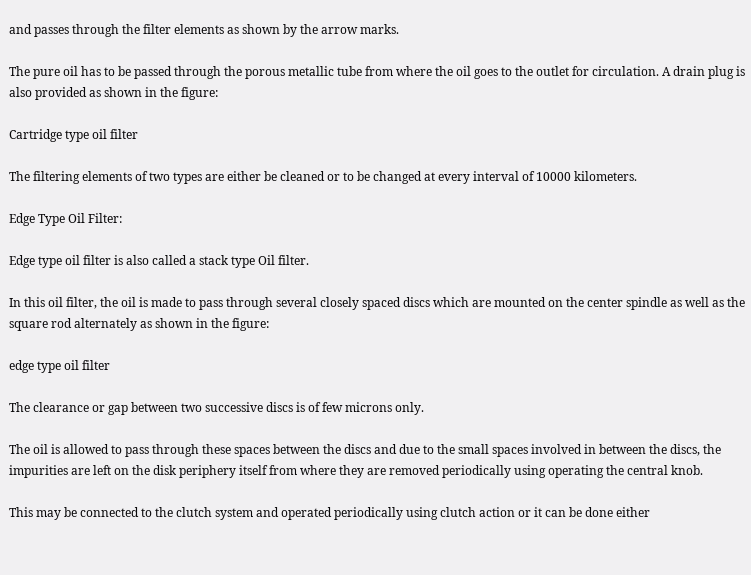and passes through the filter elements as shown by the arrow marks.

The pure oil has to be passed through the porous metallic tube from where the oil goes to the outlet for circulation. A drain plug is also provided as shown in the figure:

Cartridge type oil filter

The filtering elements of two types are either be cleaned or to be changed at every interval of 10000 kilometers.

Edge Type Oil Filter:

Edge type oil filter is also called a stack type Oil filter.

In this oil filter, the oil is made to pass through several closely spaced discs which are mounted on the center spindle as well as the square rod alternately as shown in the figure:

edge type oil filter

The clearance or gap between two successive discs is of few microns only.

The oil is allowed to pass through these spaces between the discs and due to the small spaces involved in between the discs, the impurities are left on the disk periphery itself from where they are removed periodically using operating the central knob.

This may be connected to the clutch system and operated periodically using clutch action or it can be done either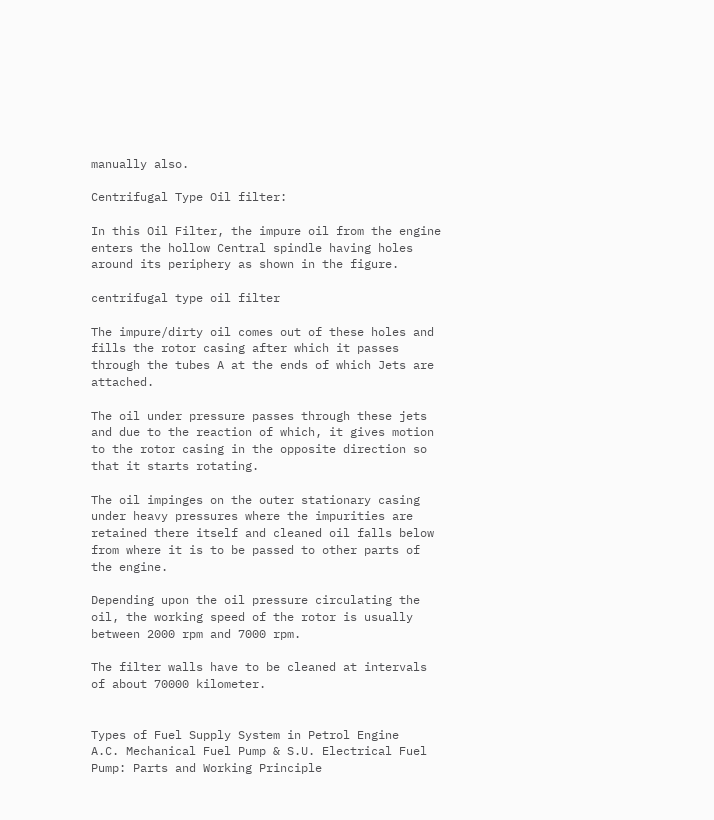manually also.

Centrifugal Type Oil filter:

In this Oil Filter, the impure oil from the engine enters the hollow Central spindle having holes around its periphery as shown in the figure.

centrifugal type oil filter

The impure/dirty oil comes out of these holes and fills the rotor casing after which it passes through the tubes A at the ends of which Jets are attached.

The oil under pressure passes through these jets and due to the reaction of which, it gives motion to the rotor casing in the opposite direction so that it starts rotating.

The oil impinges on the outer stationary casing under heavy pressures where the impurities are retained there itself and cleaned oil falls below from where it is to be passed to other parts of the engine.

Depending upon the oil pressure circulating the oil, the working speed of the rotor is usually between 2000 rpm and 7000 rpm.

The filter walls have to be cleaned at intervals of about 70000 kilometer.


Types of Fuel Supply System in Petrol Engine
A.C. Mechanical Fuel Pump & S.U. Electrical Fuel Pump: Parts and Working Principle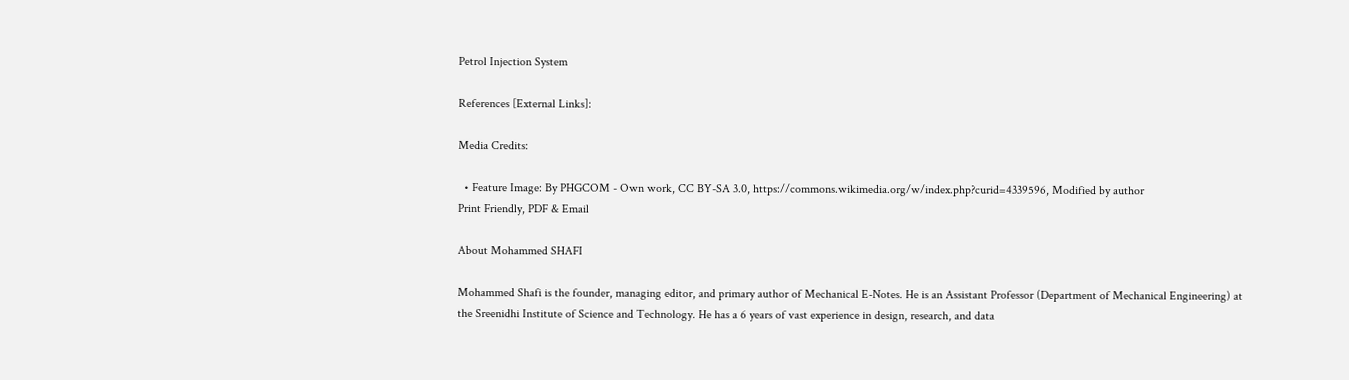Petrol Injection System

References [External Links]:

Media Credits:

  • Feature Image: By PHGCOM - Own work, CC BY-SA 3.0, https://commons.wikimedia.org/w/index.php?curid=4339596, Modified by author
Print Friendly, PDF & Email

About Mohammed SHAFI

Mohammed Shafi is the founder, managing editor, and primary author of Mechanical E-Notes. He is an Assistant Professor (Department of Mechanical Engineering) at the Sreenidhi Institute of Science and Technology. He has a 6 years of vast experience in design, research, and data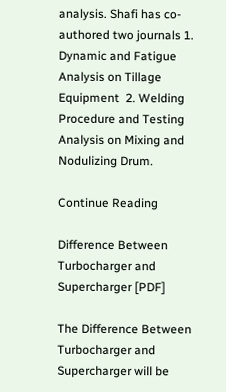analysis. Shafi has co-authored two journals 1. Dynamic and Fatigue Analysis on Tillage Equipment  2. Welding Procedure and Testing Analysis on Mixing and Nodulizing Drum.

Continue Reading

Difference Between Turbocharger and Supercharger [PDF]

The Difference Between Turbocharger and Supercharger will be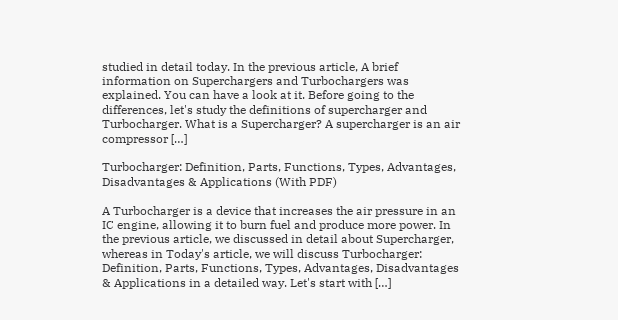studied in detail today. In the previous article, A brief information on Superchargers and Turbochargers was explained. You can have a look at it. Before going to the differences, let's study the definitions of supercharger and Turbocharger. What is a Supercharger? A supercharger is an air compressor […]

Turbocharger: Definition, Parts, Functions, Types, Advantages, Disadvantages & Applications (With PDF)

A Turbocharger is a device that increases the air pressure in an IC engine, allowing it to burn fuel and produce more power. In the previous article, we discussed in detail about Supercharger, whereas in Today's article, we will discuss Turbocharger: Definition, Parts, Functions, Types, Advantages, Disadvantages & Applications in a detailed way. Let's start with […]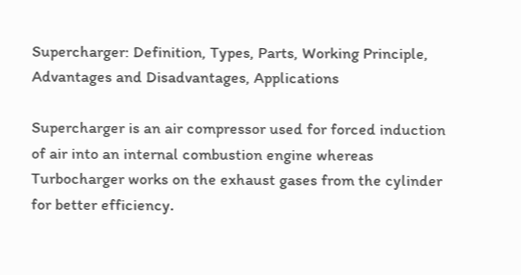Supercharger: Definition, Types, Parts, Working Principle, Advantages and Disadvantages, Applications

Supercharger is an air compressor used for forced induction of air into an internal combustion engine whereas Turbocharger works on the exhaust gases from the cylinder for better efficiency.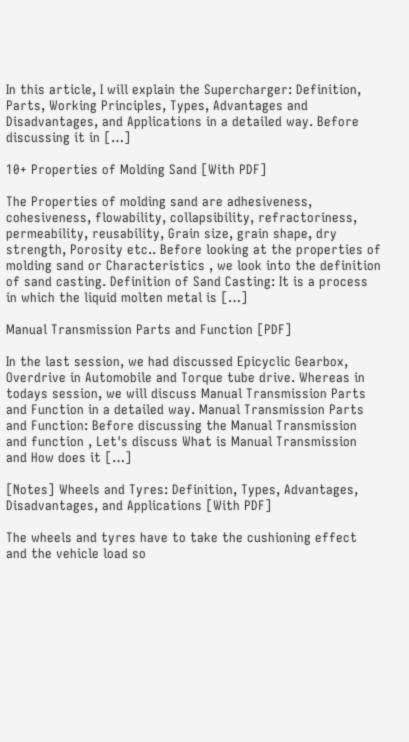In this article, I will explain the Supercharger: Definition, Parts, Working Principles, Types, Advantages and Disadvantages, and Applications in a detailed way. Before discussing it in […]

10+ Properties of Molding Sand [With PDF]

The Properties of molding sand are adhesiveness, cohesiveness, flowability, collapsibility, refractoriness, permeability, reusability, Grain size, grain shape, dry strength, Porosity etc.. Before looking at the properties of molding sand or Characteristics , we look into the definition of sand casting. Definition of Sand Casting: It is a process in which the liquid molten metal is […]

Manual Transmission Parts and Function [PDF]

In the last session, we had discussed Epicyclic Gearbox, Overdrive in Automobile and Torque tube drive. Whereas in todays session, we will discuss Manual Transmission Parts and Function in a detailed way. Manual Transmission Parts and Function: Before discussing the Manual Transmission and function , Let's discuss What is Manual Transmission and How does it […]

[Notes] Wheels and Tyres: Definition, Types, Advantages, Disadvantages, and Applications [With PDF]

The wheels and tyres have to take the cushioning effect and the vehicle load so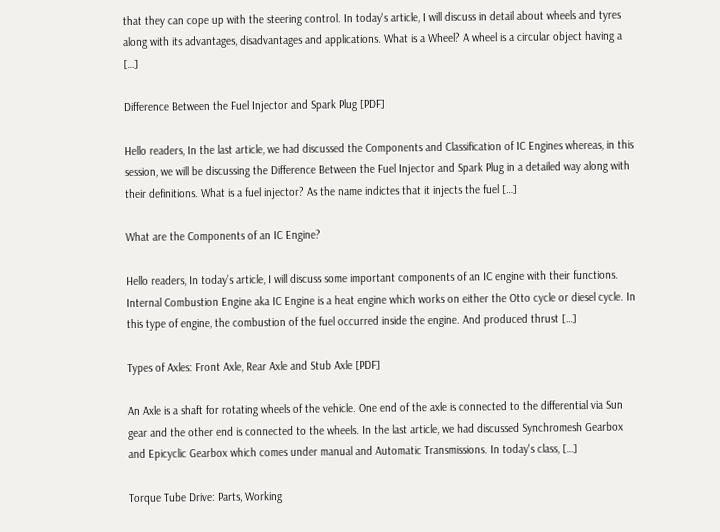that they can cope up with the steering control. In today's article, I will discuss in detail about wheels and tyres along with its advantages, disadvantages and applications. What is a Wheel? A wheel is a circular object having a […]

Difference Between the Fuel Injector and Spark Plug [PDF]

Hello readers, In the last article, we had discussed the Components and Classification of IC Engines whereas, in this session, we will be discussing the Difference Between the Fuel Injector and Spark Plug in a detailed way along with their definitions. What is a fuel injector? As the name indictes that it injects the fuel […]

What are the Components of an IC Engine?

Hello readers, In today’s article, I will discuss some important components of an IC engine with their functions.  Internal Combustion Engine aka IC Engine is a heat engine which works on either the Otto cycle or diesel cycle. In this type of engine, the combustion of the fuel occurred inside the engine. And produced thrust […]

Types of Axles: Front Axle, Rear Axle and Stub Axle [PDF]

An Axle is a shaft for rotating wheels of the vehicle. One end of the axle is connected to the differential via Sun gear and the other end is connected to the wheels. In the last article, we had discussed Synchromesh Gearbox and Epicyclic Gearbox which comes under manual and Automatic Transmissions. In today's class, […]

Torque Tube Drive: Parts, Working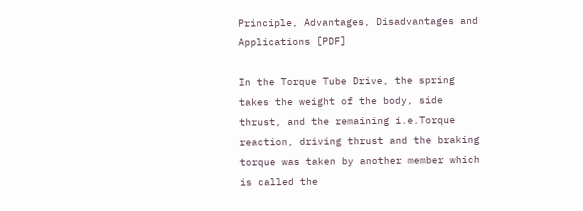Principle, Advantages, Disadvantages and Applications [PDF]

In the Torque Tube Drive, the spring takes the weight of the body, side thrust, and the remaining i.e.Torque reaction, driving thrust and the braking torque was taken by another member which is called the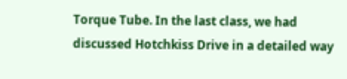Torque Tube. In the last class, we had discussed Hotchkiss Drive in a detailed way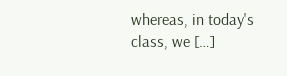whereas, in today's class, we […]